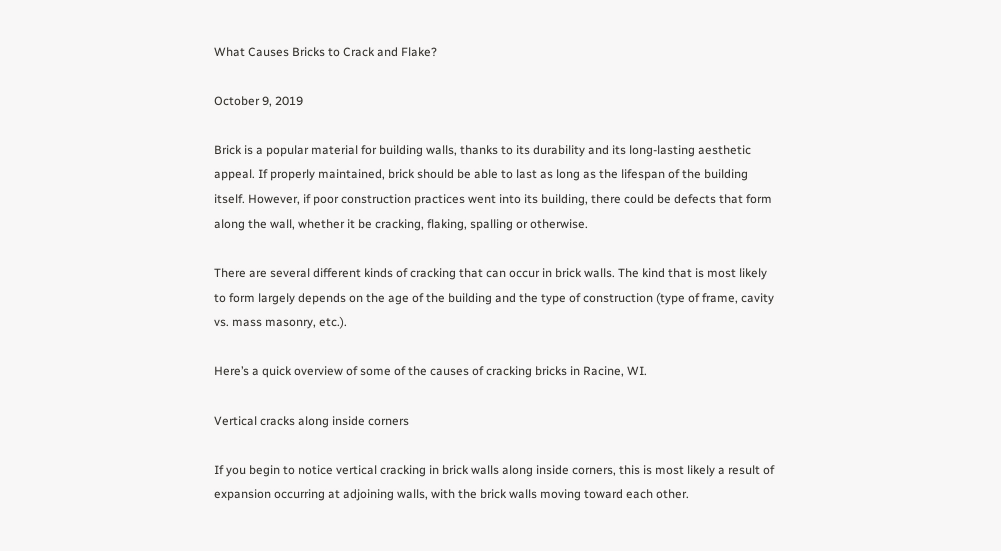What Causes Bricks to Crack and Flake?

October 9, 2019

Brick is a popular material for building walls, thanks to its durability and its long-lasting aesthetic appeal. If properly maintained, brick should be able to last as long as the lifespan of the building itself. However, if poor construction practices went into its building, there could be defects that form along the wall, whether it be cracking, flaking, spalling or otherwise.

There are several different kinds of cracking that can occur in brick walls. The kind that is most likely to form largely depends on the age of the building and the type of construction (type of frame, cavity vs. mass masonry, etc.).

Here’s a quick overview of some of the causes of cracking bricks in Racine, WI.

Vertical cracks along inside corners

If you begin to notice vertical cracking in brick walls along inside corners, this is most likely a result of expansion occurring at adjoining walls, with the brick walls moving toward each other.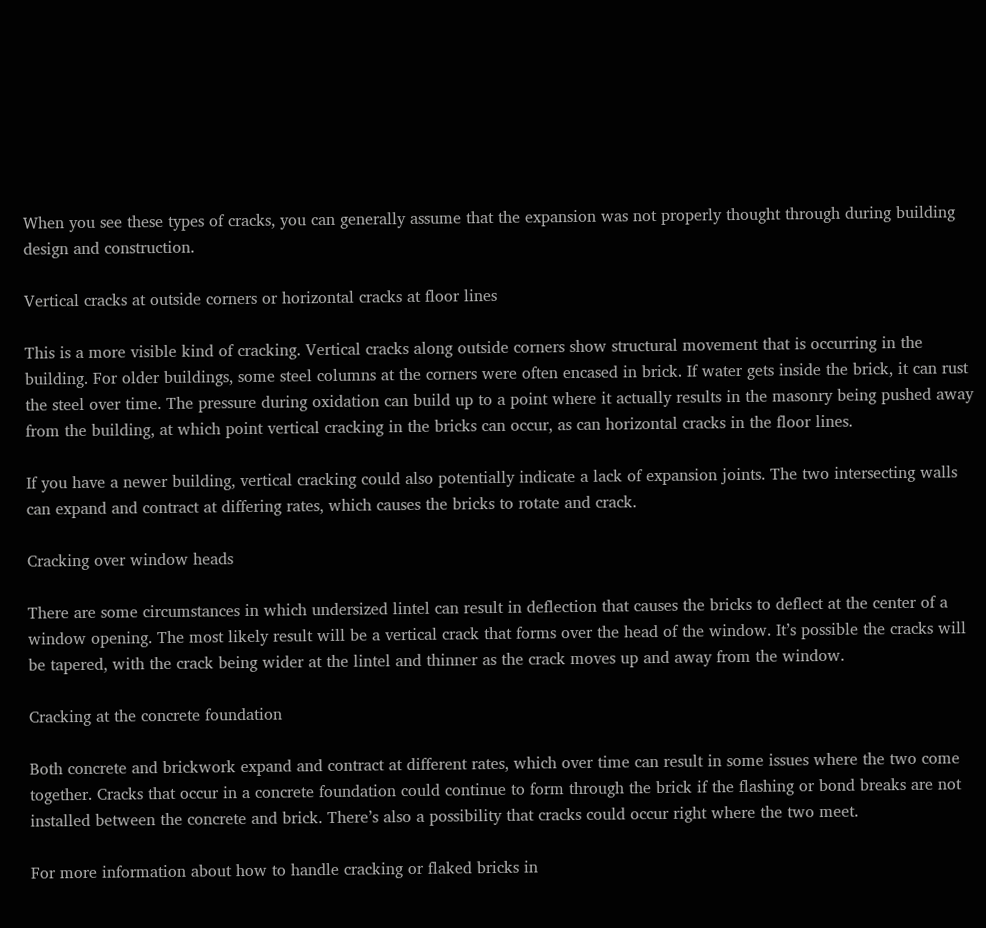When you see these types of cracks, you can generally assume that the expansion was not properly thought through during building design and construction.

Vertical cracks at outside corners or horizontal cracks at floor lines

This is a more visible kind of cracking. Vertical cracks along outside corners show structural movement that is occurring in the building. For older buildings, some steel columns at the corners were often encased in brick. If water gets inside the brick, it can rust the steel over time. The pressure during oxidation can build up to a point where it actually results in the masonry being pushed away from the building, at which point vertical cracking in the bricks can occur, as can horizontal cracks in the floor lines.

If you have a newer building, vertical cracking could also potentially indicate a lack of expansion joints. The two intersecting walls can expand and contract at differing rates, which causes the bricks to rotate and crack.

Cracking over window heads

There are some circumstances in which undersized lintel can result in deflection that causes the bricks to deflect at the center of a window opening. The most likely result will be a vertical crack that forms over the head of the window. It’s possible the cracks will be tapered, with the crack being wider at the lintel and thinner as the crack moves up and away from the window.

Cracking at the concrete foundation

Both concrete and brickwork expand and contract at different rates, which over time can result in some issues where the two come together. Cracks that occur in a concrete foundation could continue to form through the brick if the flashing or bond breaks are not installed between the concrete and brick. There’s also a possibility that cracks could occur right where the two meet.

For more information about how to handle cracking or flaked bricks in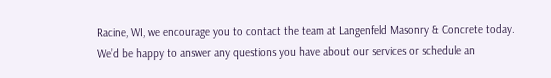Racine, WI, we encourage you to contact the team at Langenfeld Masonry & Concrete today. We’d be happy to answer any questions you have about our services or schedule an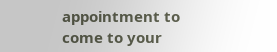appointment to come to your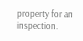property for an inspection.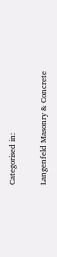Categorised in:

Langenfeld Masonry & Concrete